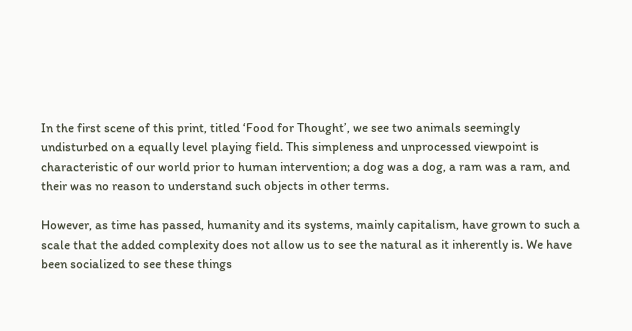In the first scene of this print, titled ‘Food for Thought’, we see two animals seemingly undisturbed on a equally level playing field. This simpleness and unprocessed viewpoint is characteristic of our world prior to human intervention; a dog was a dog, a ram was a ram, and their was no reason to understand such objects in other terms.

However, as time has passed, humanity and its systems, mainly capitalism, have grown to such a scale that the added complexity does not allow us to see the natural as it inherently is. We have been socialized to see these things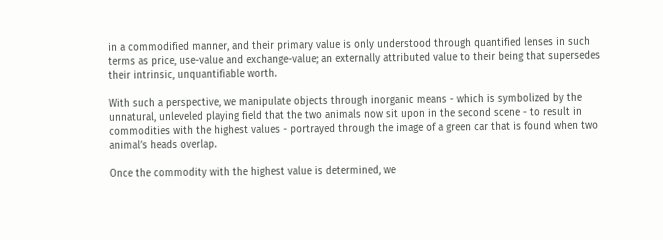in a commodified manner, and their primary value is only understood through quantified lenses in such terms as price, use-value and exchange-value; an externally attributed value to their being that supersedes their intrinsic, unquantifiable worth.

With such a perspective, we manipulate objects through inorganic means - which is symbolized by the unnatural, unleveled playing field that the two animals now sit upon in the second scene - to result in commodities with the highest values - portrayed through the image of a green car that is found when two animal’s heads overlap.

Once the commodity with the highest value is determined, we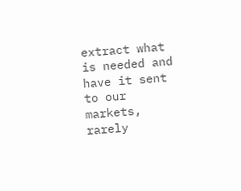extract what is needed and have it sent to our markets, rarely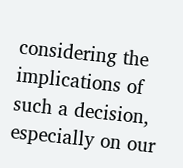considering the implications of such a decision, especially on our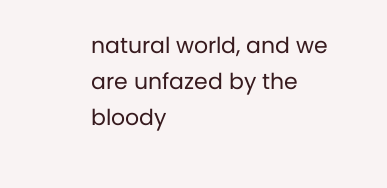natural world, and we are unfazed by the bloody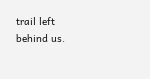trail left behind us.